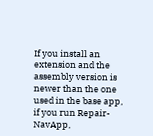If you install an extension and the assembly version is newer than the one used in the base app, if you run Repair-NavApp,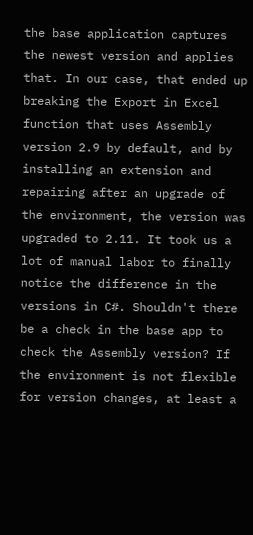the base application captures the newest version and applies that. In our case, that ended up breaking the Export in Excel function that uses Assembly version 2.9 by default, and by installing an extension and repairing after an upgrade of the environment, the version was upgraded to 2.11. It took us a lot of manual labor to finally notice the difference in the versions in C#. Shouldn't there be a check in the base app to check the Assembly version? If the environment is not flexible for version changes, at least a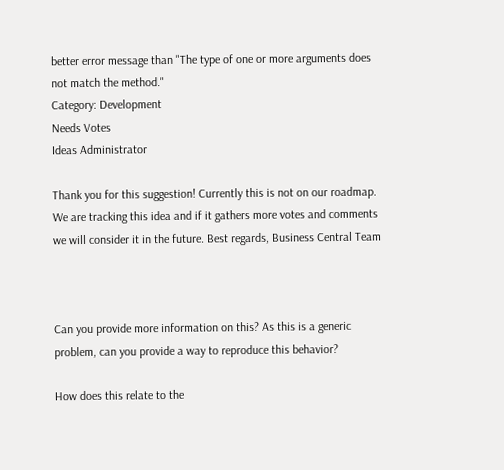better error message than "The type of one or more arguments does not match the method."
Category: Development
Needs Votes
Ideas Administrator

Thank you for this suggestion! Currently this is not on our roadmap. We are tracking this idea and if it gathers more votes and comments we will consider it in the future. Best regards, Business Central Team



Can you provide more information on this? As this is a generic problem, can you provide a way to reproduce this behavior?

How does this relate to the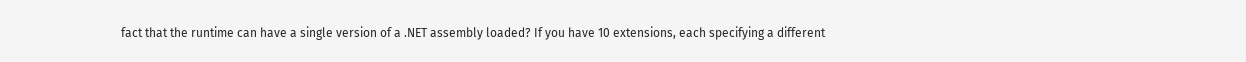fact that the runtime can have a single version of a .NET assembly loaded? If you have 10 extensions, each specifying a different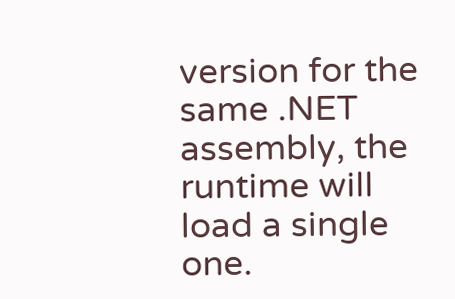version for the same .NET assembly, the runtime will load a single one.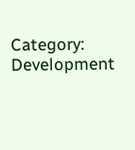Category: Development